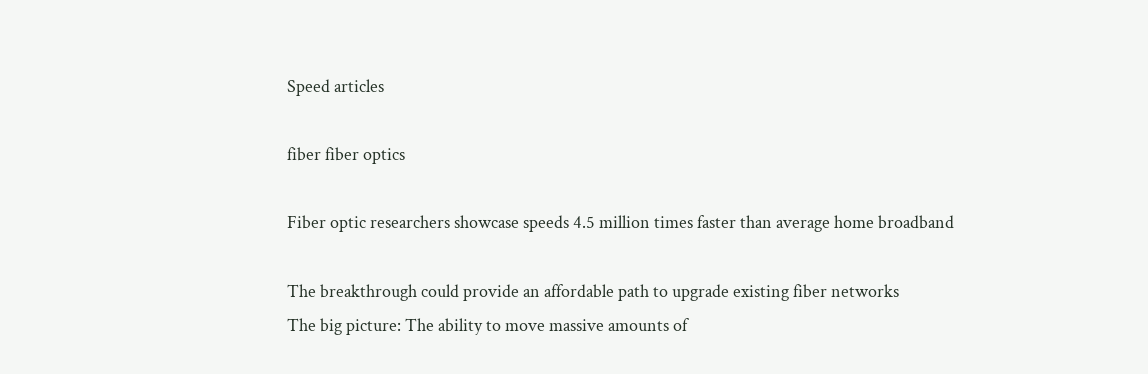Speed articles

fiber fiber optics

Fiber optic researchers showcase speeds 4.5 million times faster than average home broadband

The breakthrough could provide an affordable path to upgrade existing fiber networks
The big picture: The ability to move massive amounts of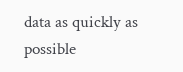data as quickly as possible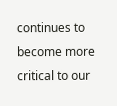continues to become more critical to our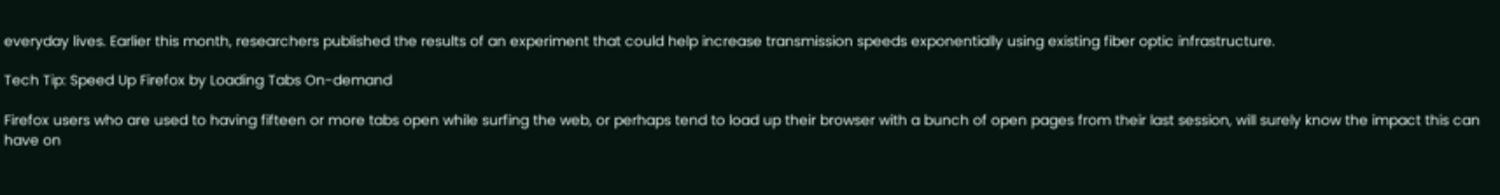everyday lives. Earlier this month, researchers published the results of an experiment that could help increase transmission speeds exponentially using existing fiber optic infrastructure.

Tech Tip: Speed Up Firefox by Loading Tabs On-demand

Firefox users who are used to having fifteen or more tabs open while surfing the web, or perhaps tend to load up their browser with a bunch of open pages from their last session, will surely know the impact this can have on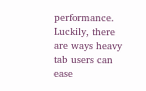performance. Luckily, there are ways heavy tab users can ease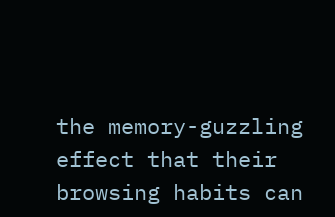the memory-guzzling effect that their browsing habits can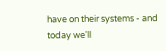have on their systems - and today we'll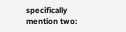specifically mention two: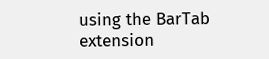using the BarTab extension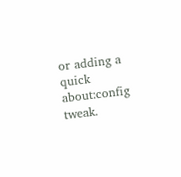or adding a quick about:config tweak.